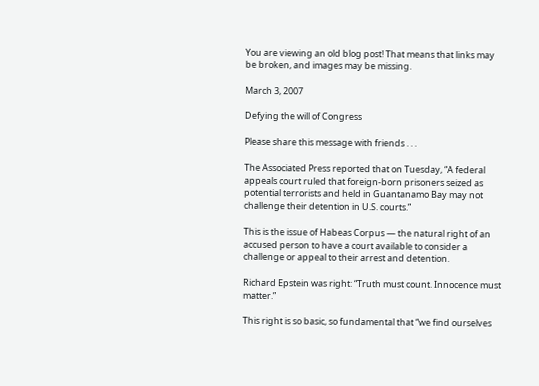You are viewing an old blog post! That means that links may be broken, and images may be missing.

March 3, 2007

Defying the will of Congress

Please share this message with friends . . .

The Associated Press reported that on Tuesday, “A federal appeals court ruled that foreign-born prisoners seized as potential terrorists and held in Guantanamo Bay may not challenge their detention in U.S. courts.”

This is the issue of Habeas Corpus — the natural right of an accused person to have a court available to consider a challenge or appeal to their arrest and detention.

Richard Epstein was right: “Truth must count. Innocence must matter.”

This right is so basic, so fundamental that “we find ourselves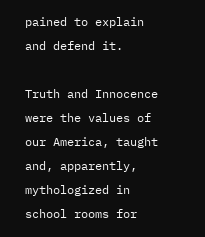pained to explain and defend it.

Truth and Innocence were the values of our America, taught and, apparently, mythologized in school rooms for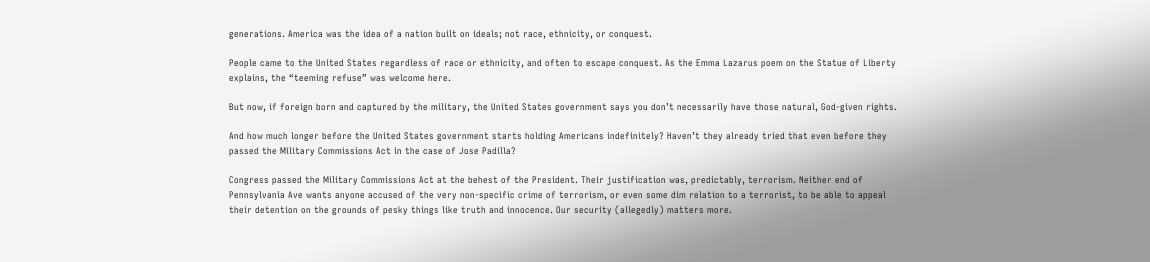generations. America was the idea of a nation built on ideals; not race, ethnicity, or conquest.

People came to the United States regardless of race or ethnicity, and often to escape conquest. As the Emma Lazarus poem on the Statue of Liberty explains, the “teeming refuse” was welcome here.

But now, if foreign born and captured by the military, the United States government says you don’t necessarily have those natural, God-given rights.

And how much longer before the United States government starts holding Americans indefinitely? Haven’t they already tried that even before they passed the Military Commissions Act in the case of Jose Padilla?

Congress passed the Military Commissions Act at the behest of the President. Their justification was, predictably, terrorism. Neither end of Pennsylvania Ave wants anyone accused of the very non-specific crime of terrorism, or even some dim relation to a terrorist, to be able to appeal their detention on the grounds of pesky things like truth and innocence. Our security (allegedly) matters more.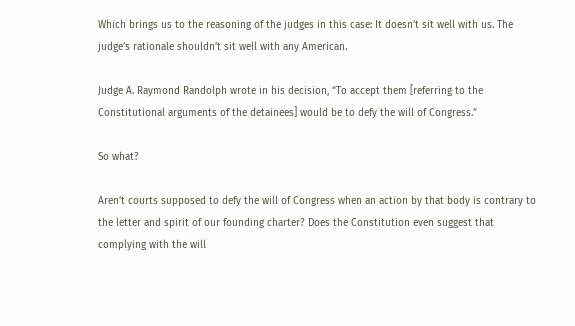Which brings us to the reasoning of the judges in this case: It doesn’t sit well with us. The judge’s rationale shouldn’t sit well with any American.

Judge A. Raymond Randolph wrote in his decision, “To accept them [referring to the Constitutional arguments of the detainees] would be to defy the will of Congress.”

So what?

Aren’t courts supposed to defy the will of Congress when an action by that body is contrary to the letter and spirit of our founding charter? Does the Constitution even suggest that complying with the will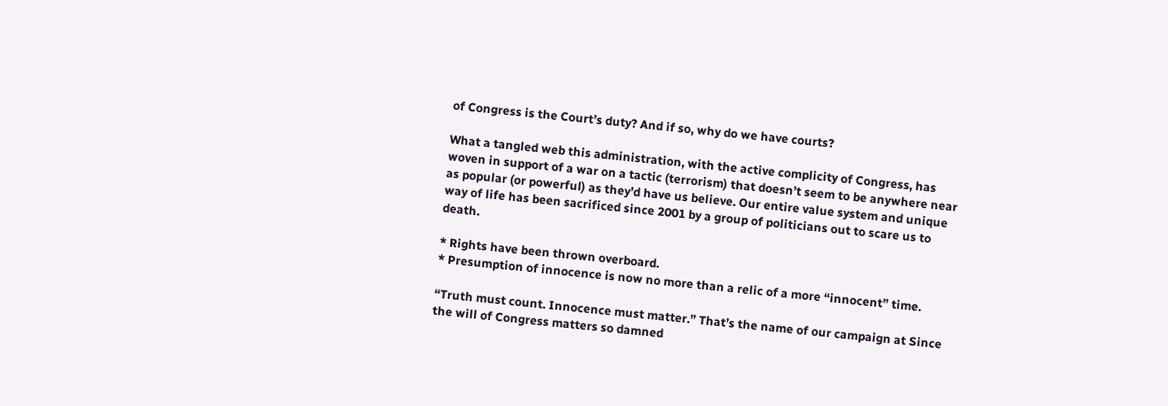of Congress is the Court’s duty? And if so, why do we have courts?

What a tangled web this administration, with the active complicity of Congress, has woven in support of a war on a tactic (terrorism) that doesn’t seem to be anywhere near as popular (or powerful) as they’d have us believe. Our entire value system and unique way of life has been sacrificed since 2001 by a group of politicians out to scare us to death.

* Rights have been thrown overboard.
* Presumption of innocence is now no more than a relic of a more “innocent” time.

“Truth must count. Innocence must matter.” That’s the name of our campaign at Since the will of Congress matters so damned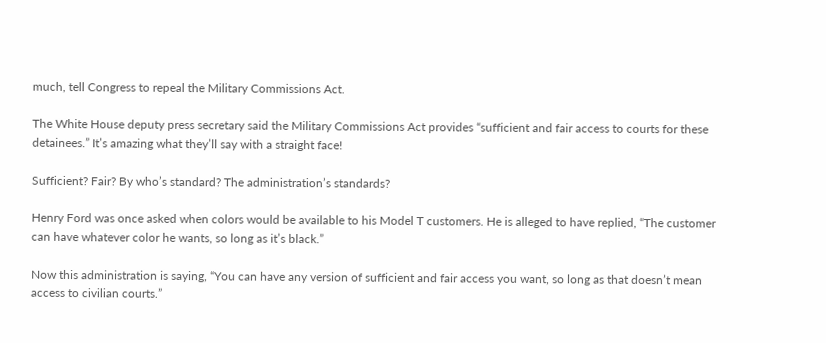much, tell Congress to repeal the Military Commissions Act.

The White House deputy press secretary said the Military Commissions Act provides “sufficient and fair access to courts for these detainees.” It’s amazing what they’ll say with a straight face!

Sufficient? Fair? By who’s standard? The administration’s standards?

Henry Ford was once asked when colors would be available to his Model T customers. He is alleged to have replied, “The customer can have whatever color he wants, so long as it’s black.”

Now this administration is saying, “You can have any version of sufficient and fair access you want, so long as that doesn’t mean access to civilian courts.”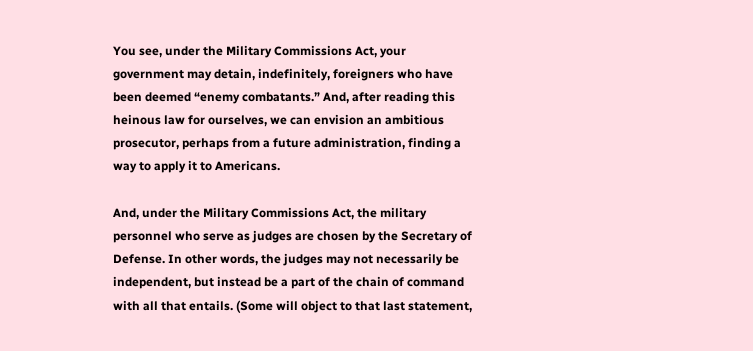You see, under the Military Commissions Act, your government may detain, indefinitely, foreigners who have been deemed “enemy combatants.” And, after reading this heinous law for ourselves, we can envision an ambitious prosecutor, perhaps from a future administration, finding a way to apply it to Americans.

And, under the Military Commissions Act, the military personnel who serve as judges are chosen by the Secretary of Defense. In other words, the judges may not necessarily be independent, but instead be a part of the chain of command with all that entails. (Some will object to that last statement,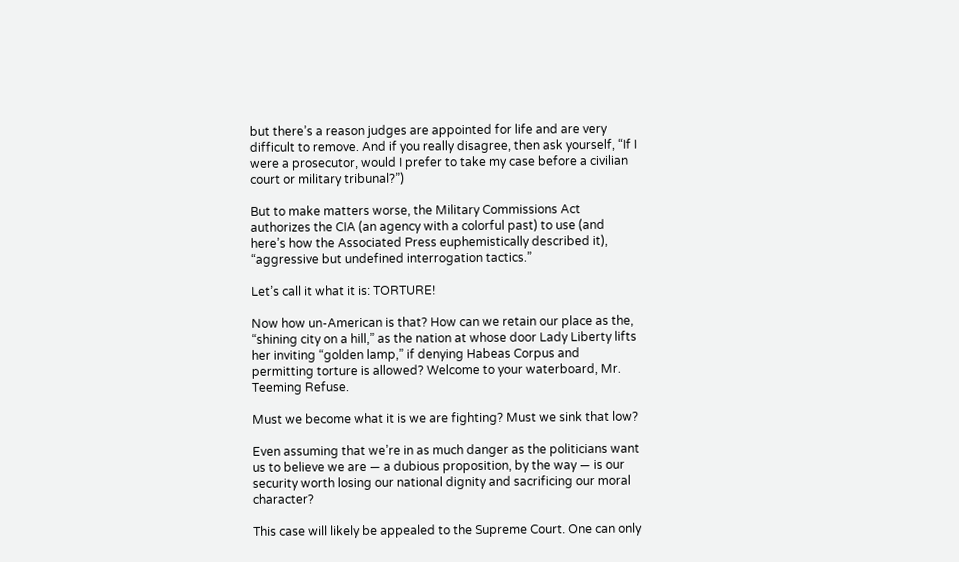but there’s a reason judges are appointed for life and are very difficult to remove. And if you really disagree, then ask yourself, “If I were a prosecutor, would I prefer to take my case before a civilian court or military tribunal?”)

But to make matters worse, the Military Commissions Act authorizes the CIA (an agency with a colorful past) to use (and here’s how the Associated Press euphemistically described it), “aggressive but undefined interrogation tactics.”

Let’s call it what it is: TORTURE!

Now how un-American is that? How can we retain our place as the, “shining city on a hill,” as the nation at whose door Lady Liberty lifts her inviting “golden lamp,” if denying Habeas Corpus and permitting torture is allowed? Welcome to your waterboard, Mr. Teeming Refuse.

Must we become what it is we are fighting? Must we sink that low?

Even assuming that we’re in as much danger as the politicians want us to believe we are — a dubious proposition, by the way — is our security worth losing our national dignity and sacrificing our moral character?

This case will likely be appealed to the Supreme Court. One can only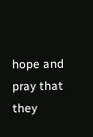hope and pray that they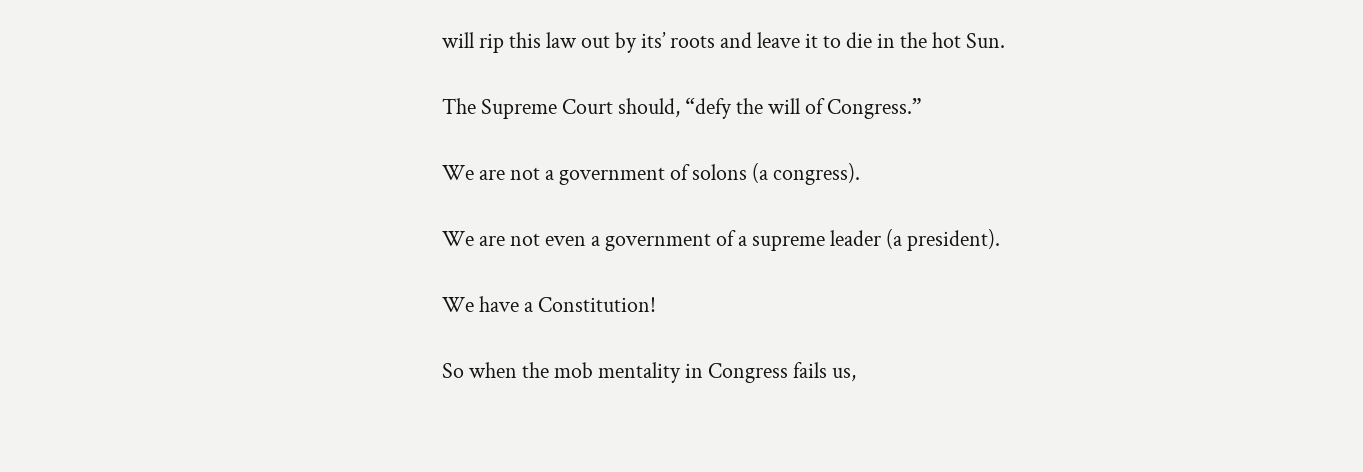will rip this law out by its’ roots and leave it to die in the hot Sun.

The Supreme Court should, “defy the will of Congress.”

We are not a government of solons (a congress).

We are not even a government of a supreme leader (a president).

We have a Constitution!

So when the mob mentality in Congress fails us,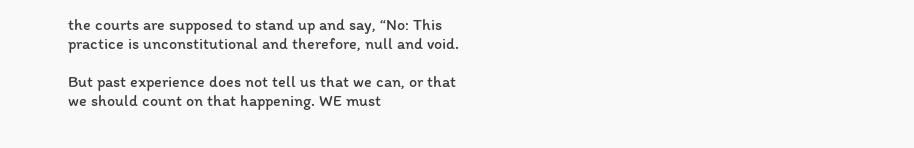the courts are supposed to stand up and say, “No: This practice is unconstitutional and therefore, null and void.

But past experience does not tell us that we can, or that we should count on that happening. WE must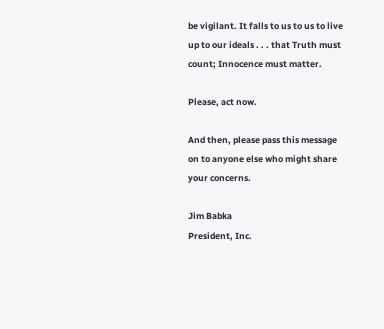be vigilant. It falls to us to us to live up to our ideals . . . that Truth must count; Innocence must matter.

Please, act now.

And then, please pass this message on to anyone else who might share your concerns.

Jim Babka
President, Inc.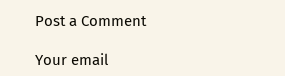Post a Comment

Your email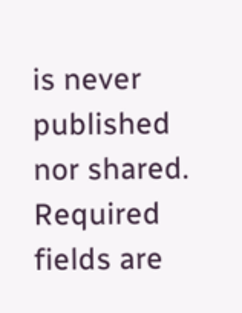is never published nor shared. Required fields are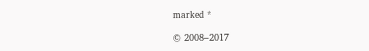marked *

© 2008–2017